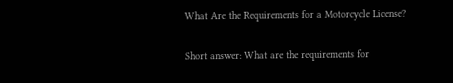What Are the Requirements for a Motorcycle License?

Short answer: What are the requirements for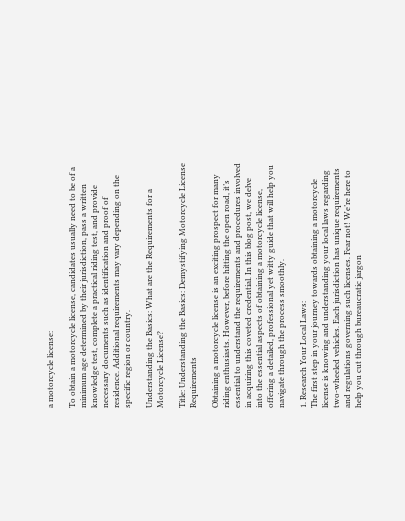a motorcycle license:

To obtain a motorcycle license, candidates usually need to be of a minimum age determined by their jurisdiction, pass a written knowledge test, complete a practical riding test, and provide necessary documents such as identification and proof of residence. Additional requirements may vary depending on the specific region or country.

Understanding the Basics: What are the Requirements for a Motorcycle License?

Title: Understanding the Basics: Demystifying Motorcycle License Requirements

Obtaining a motorcycle license is an exciting prospect for many riding enthusiasts. However, before hitting the open road, it’s essential to understand the requirements and procedures involved in acquiring this coveted credential. In this blog post, we delve into the essential aspects of obtaining a motorcycle license, offering a detailed, professional yet witty guide that will help you navigate through the process smoothly.

1. Research Your Local Laws:
The first step in your journey towards obtaining a motorcycle license is knowing and understanding your local laws regarding two-wheeled vehicles. Each jurisdiction has unique requirements and regulations governing such licenses. Fear not! We’re here to help you cut through bureaucratic jargon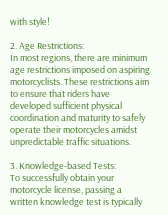with style!

2. Age Restrictions:
In most regions, there are minimum age restrictions imposed on aspiring motorcyclists. These restrictions aim to ensure that riders have developed sufficient physical coordination and maturity to safely operate their motorcycles amidst unpredictable traffic situations.

3. Knowledge-based Tests:
To successfully obtain your motorcycle license, passing a written knowledge test is typically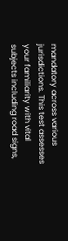mandatory across various jurisdictions. This test assesses your familiarity with vital subjects including road signs,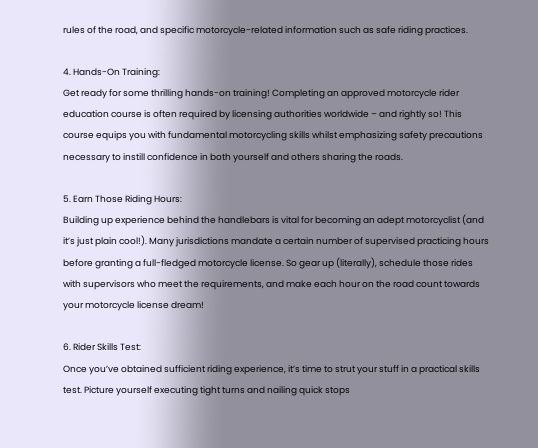rules of the road, and specific motorcycle-related information such as safe riding practices.

4. Hands-On Training:
Get ready for some thrilling hands-on training! Completing an approved motorcycle rider education course is often required by licensing authorities worldwide – and rightly so! This course equips you with fundamental motorcycling skills whilst emphasizing safety precautions necessary to instill confidence in both yourself and others sharing the roads.

5. Earn Those Riding Hours:
Building up experience behind the handlebars is vital for becoming an adept motorcyclist (and it’s just plain cool!). Many jurisdictions mandate a certain number of supervised practicing hours before granting a full-fledged motorcycle license. So gear up (literally), schedule those rides with supervisors who meet the requirements, and make each hour on the road count towards your motorcycle license dream!

6. Rider Skills Test:
Once you’ve obtained sufficient riding experience, it’s time to strut your stuff in a practical skills test. Picture yourself executing tight turns and nailing quick stops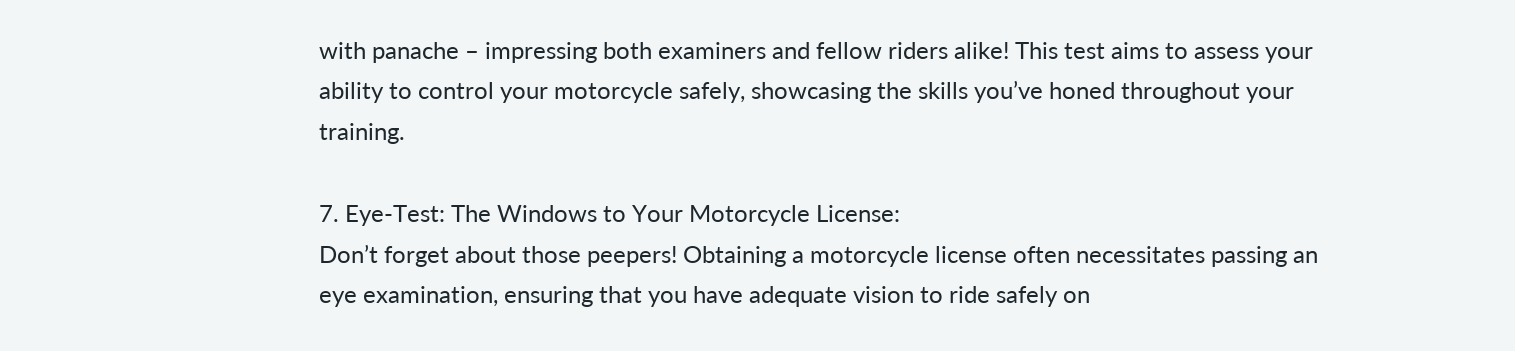with panache – impressing both examiners and fellow riders alike! This test aims to assess your ability to control your motorcycle safely, showcasing the skills you’ve honed throughout your training.

7. Eye-Test: The Windows to Your Motorcycle License:
Don’t forget about those peepers! Obtaining a motorcycle license often necessitates passing an eye examination, ensuring that you have adequate vision to ride safely on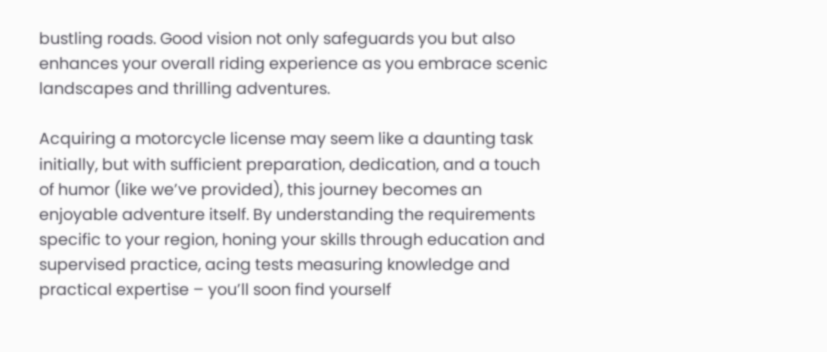bustling roads. Good vision not only safeguards you but also enhances your overall riding experience as you embrace scenic landscapes and thrilling adventures.

Acquiring a motorcycle license may seem like a daunting task initially, but with sufficient preparation, dedication, and a touch of humor (like we’ve provided), this journey becomes an enjoyable adventure itself. By understanding the requirements specific to your region, honing your skills through education and supervised practice, acing tests measuring knowledge and practical expertise – you’ll soon find yourself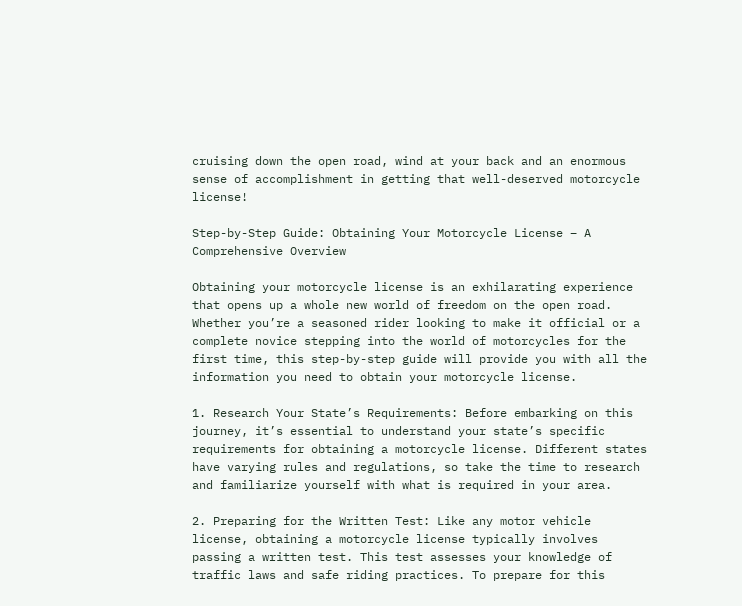cruising down the open road, wind at your back and an enormous sense of accomplishment in getting that well-deserved motorcycle license!

Step-by-Step Guide: Obtaining Your Motorcycle License – A Comprehensive Overview

Obtaining your motorcycle license is an exhilarating experience that opens up a whole new world of freedom on the open road. Whether you’re a seasoned rider looking to make it official or a complete novice stepping into the world of motorcycles for the first time, this step-by-step guide will provide you with all the information you need to obtain your motorcycle license.

1. Research Your State’s Requirements: Before embarking on this journey, it’s essential to understand your state’s specific requirements for obtaining a motorcycle license. Different states have varying rules and regulations, so take the time to research and familiarize yourself with what is required in your area.

2. Preparing for the Written Test: Like any motor vehicle license, obtaining a motorcycle license typically involves passing a written test. This test assesses your knowledge of traffic laws and safe riding practices. To prepare for this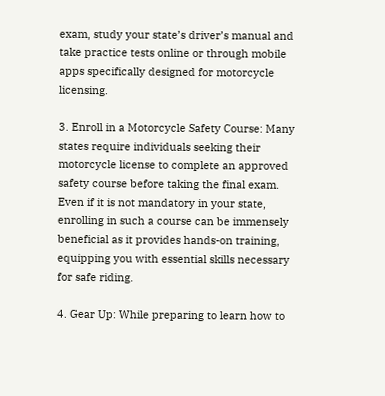exam, study your state’s driver’s manual and take practice tests online or through mobile apps specifically designed for motorcycle licensing.

3. Enroll in a Motorcycle Safety Course: Many states require individuals seeking their motorcycle license to complete an approved safety course before taking the final exam. Even if it is not mandatory in your state, enrolling in such a course can be immensely beneficial as it provides hands-on training, equipping you with essential skills necessary for safe riding.

4. Gear Up: While preparing to learn how to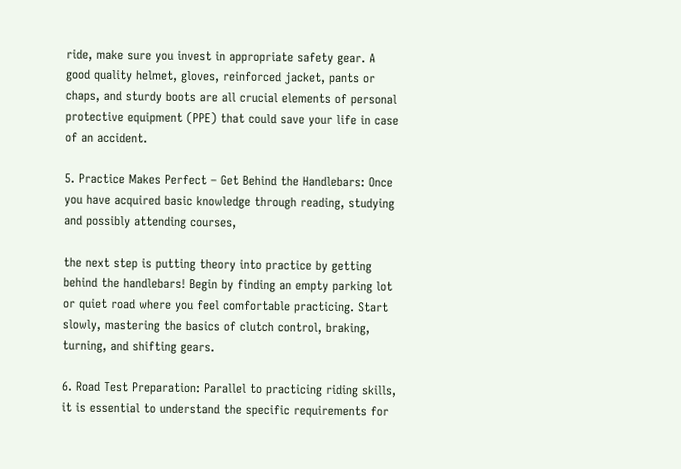ride, make sure you invest in appropriate safety gear. A good quality helmet, gloves, reinforced jacket, pants or chaps, and sturdy boots are all crucial elements of personal protective equipment (PPE) that could save your life in case of an accident.

5. Practice Makes Perfect – Get Behind the Handlebars: Once you have acquired basic knowledge through reading, studying and possibly attending courses,

the next step is putting theory into practice by getting behind the handlebars! Begin by finding an empty parking lot or quiet road where you feel comfortable practicing. Start slowly, mastering the basics of clutch control, braking, turning, and shifting gears.

6. Road Test Preparation: Parallel to practicing riding skills, it is essential to understand the specific requirements for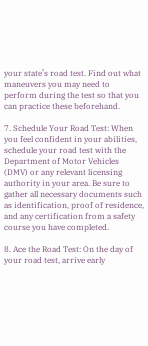your state’s road test. Find out what maneuvers you may need to perform during the test so that you can practice these beforehand.

7. Schedule Your Road Test: When you feel confident in your abilities, schedule your road test with the Department of Motor Vehicles (DMV) or any relevant licensing authority in your area. Be sure to gather all necessary documents such as identification, proof of residence, and any certification from a safety course you have completed.

8. Ace the Road Test: On the day of your road test, arrive early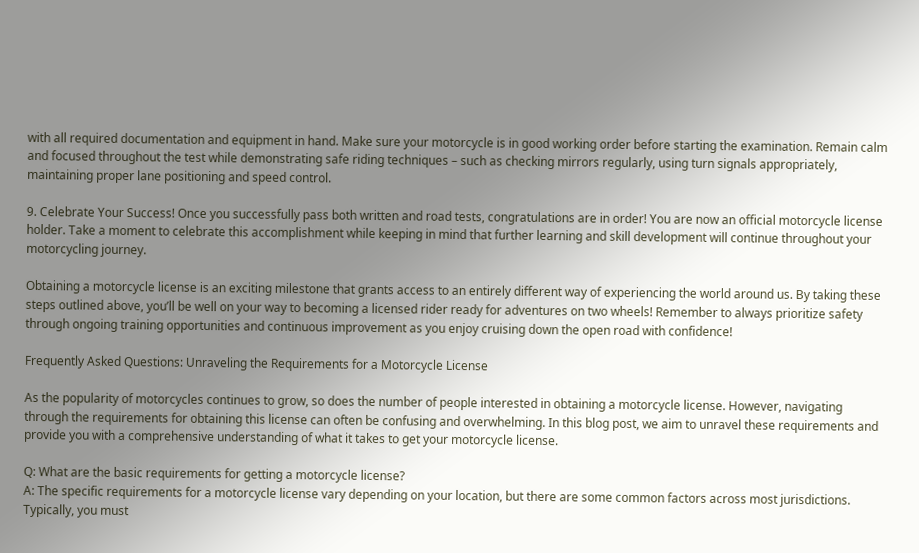with all required documentation and equipment in hand. Make sure your motorcycle is in good working order before starting the examination. Remain calm and focused throughout the test while demonstrating safe riding techniques – such as checking mirrors regularly, using turn signals appropriately, maintaining proper lane positioning and speed control.

9. Celebrate Your Success! Once you successfully pass both written and road tests, congratulations are in order! You are now an official motorcycle license holder. Take a moment to celebrate this accomplishment while keeping in mind that further learning and skill development will continue throughout your motorcycling journey.

Obtaining a motorcycle license is an exciting milestone that grants access to an entirely different way of experiencing the world around us. By taking these steps outlined above, you’ll be well on your way to becoming a licensed rider ready for adventures on two wheels! Remember to always prioritize safety through ongoing training opportunities and continuous improvement as you enjoy cruising down the open road with confidence!

Frequently Asked Questions: Unraveling the Requirements for a Motorcycle License

As the popularity of motorcycles continues to grow, so does the number of people interested in obtaining a motorcycle license. However, navigating through the requirements for obtaining this license can often be confusing and overwhelming. In this blog post, we aim to unravel these requirements and provide you with a comprehensive understanding of what it takes to get your motorcycle license.

Q: What are the basic requirements for getting a motorcycle license?
A: The specific requirements for a motorcycle license vary depending on your location, but there are some common factors across most jurisdictions. Typically, you must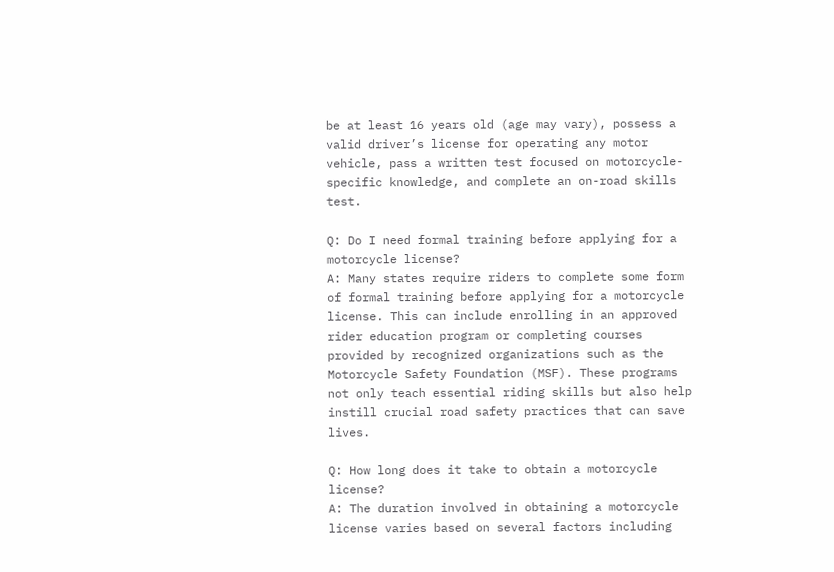be at least 16 years old (age may vary), possess a valid driver’s license for operating any motor vehicle, pass a written test focused on motorcycle-specific knowledge, and complete an on-road skills test.

Q: Do I need formal training before applying for a motorcycle license?
A: Many states require riders to complete some form of formal training before applying for a motorcycle license. This can include enrolling in an approved rider education program or completing courses provided by recognized organizations such as the Motorcycle Safety Foundation (MSF). These programs not only teach essential riding skills but also help instill crucial road safety practices that can save lives.

Q: How long does it take to obtain a motorcycle license?
A: The duration involved in obtaining a motorcycle license varies based on several factors including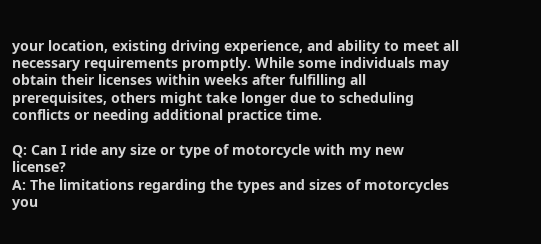your location, existing driving experience, and ability to meet all necessary requirements promptly. While some individuals may obtain their licenses within weeks after fulfilling all prerequisites, others might take longer due to scheduling conflicts or needing additional practice time.

Q: Can I ride any size or type of motorcycle with my new license?
A: The limitations regarding the types and sizes of motorcycles you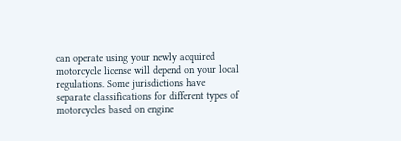can operate using your newly acquired motorcycle license will depend on your local regulations. Some jurisdictions have separate classifications for different types of motorcycles based on engine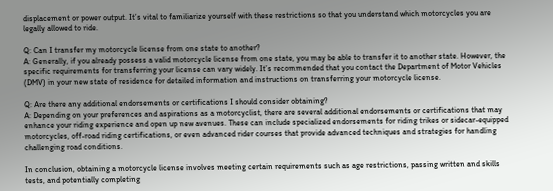displacement or power output. It’s vital to familiarize yourself with these restrictions so that you understand which motorcycles you are legally allowed to ride.

Q: Can I transfer my motorcycle license from one state to another?
A: Generally, if you already possess a valid motorcycle license from one state, you may be able to transfer it to another state. However, the specific requirements for transferring your license can vary widely. It’s recommended that you contact the Department of Motor Vehicles (DMV) in your new state of residence for detailed information and instructions on transferring your motorcycle license.

Q: Are there any additional endorsements or certifications I should consider obtaining?
A: Depending on your preferences and aspirations as a motorcyclist, there are several additional endorsements or certifications that may enhance your riding experience and open up new avenues. These can include specialized endorsements for riding trikes or sidecar-equipped motorcycles, off-road riding certifications, or even advanced rider courses that provide advanced techniques and strategies for handling challenging road conditions.

In conclusion, obtaining a motorcycle license involves meeting certain requirements such as age restrictions, passing written and skills tests, and potentially completing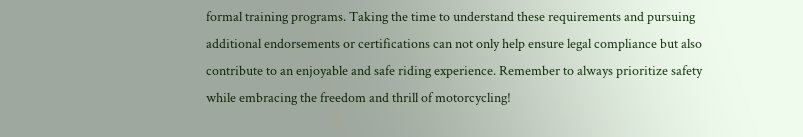formal training programs. Taking the time to understand these requirements and pursuing additional endorsements or certifications can not only help ensure legal compliance but also contribute to an enjoyable and safe riding experience. Remember to always prioritize safety while embracing the freedom and thrill of motorcycling!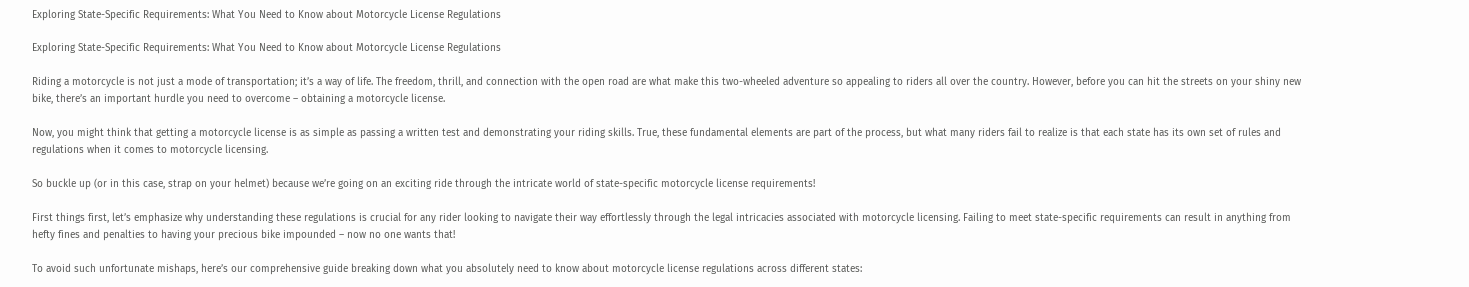Exploring State-Specific Requirements: What You Need to Know about Motorcycle License Regulations

Exploring State-Specific Requirements: What You Need to Know about Motorcycle License Regulations

Riding a motorcycle is not just a mode of transportation; it’s a way of life. The freedom, thrill, and connection with the open road are what make this two-wheeled adventure so appealing to riders all over the country. However, before you can hit the streets on your shiny new bike, there’s an important hurdle you need to overcome – obtaining a motorcycle license.

Now, you might think that getting a motorcycle license is as simple as passing a written test and demonstrating your riding skills. True, these fundamental elements are part of the process, but what many riders fail to realize is that each state has its own set of rules and regulations when it comes to motorcycle licensing.

So buckle up (or in this case, strap on your helmet) because we’re going on an exciting ride through the intricate world of state-specific motorcycle license requirements!

First things first, let’s emphasize why understanding these regulations is crucial for any rider looking to navigate their way effortlessly through the legal intricacies associated with motorcycle licensing. Failing to meet state-specific requirements can result in anything from hefty fines and penalties to having your precious bike impounded – now no one wants that!

To avoid such unfortunate mishaps, here’s our comprehensive guide breaking down what you absolutely need to know about motorcycle license regulations across different states: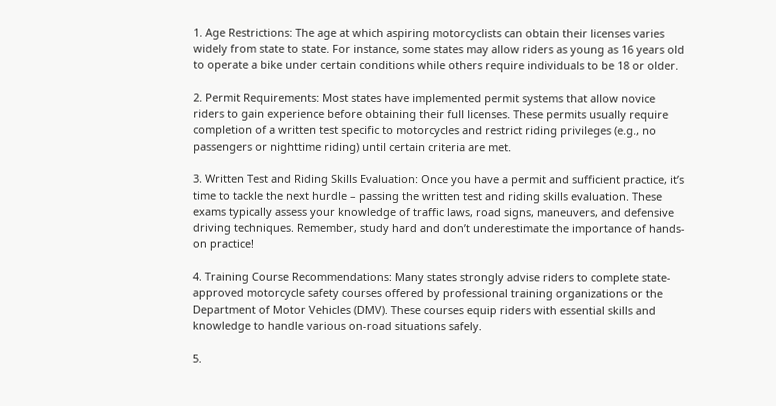1. Age Restrictions: The age at which aspiring motorcyclists can obtain their licenses varies widely from state to state. For instance, some states may allow riders as young as 16 years old to operate a bike under certain conditions while others require individuals to be 18 or older.

2. Permit Requirements: Most states have implemented permit systems that allow novice riders to gain experience before obtaining their full licenses. These permits usually require completion of a written test specific to motorcycles and restrict riding privileges (e.g., no passengers or nighttime riding) until certain criteria are met.

3. Written Test and Riding Skills Evaluation: Once you have a permit and sufficient practice, it’s time to tackle the next hurdle – passing the written test and riding skills evaluation. These exams typically assess your knowledge of traffic laws, road signs, maneuvers, and defensive driving techniques. Remember, study hard and don’t underestimate the importance of hands-on practice!

4. Training Course Recommendations: Many states strongly advise riders to complete state-approved motorcycle safety courses offered by professional training organizations or the Department of Motor Vehicles (DMV). These courses equip riders with essential skills and knowledge to handle various on-road situations safely.

5.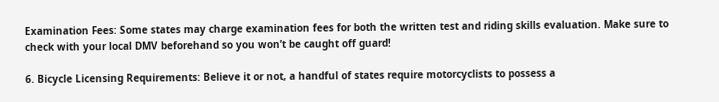Examination Fees: Some states may charge examination fees for both the written test and riding skills evaluation. Make sure to check with your local DMV beforehand so you won’t be caught off guard!

6. Bicycle Licensing Requirements: Believe it or not, a handful of states require motorcyclists to possess a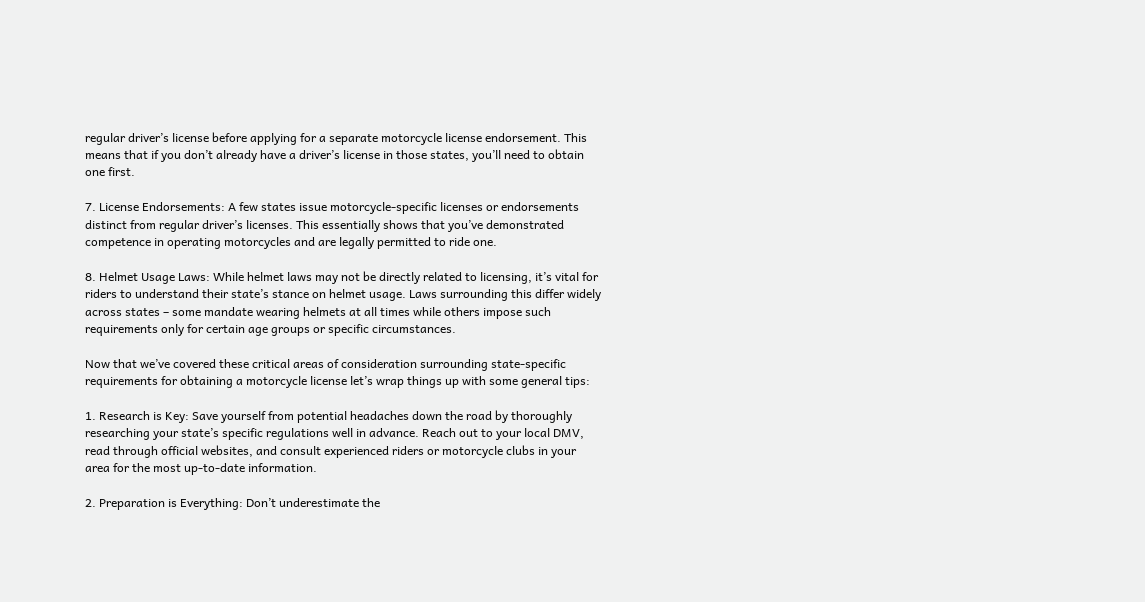regular driver’s license before applying for a separate motorcycle license endorsement. This means that if you don’t already have a driver’s license in those states, you’ll need to obtain one first.

7. License Endorsements: A few states issue motorcycle-specific licenses or endorsements distinct from regular driver’s licenses. This essentially shows that you’ve demonstrated competence in operating motorcycles and are legally permitted to ride one.

8. Helmet Usage Laws: While helmet laws may not be directly related to licensing, it’s vital for riders to understand their state’s stance on helmet usage. Laws surrounding this differ widely across states – some mandate wearing helmets at all times while others impose such requirements only for certain age groups or specific circumstances.

Now that we’ve covered these critical areas of consideration surrounding state-specific requirements for obtaining a motorcycle license let’s wrap things up with some general tips:

1. Research is Key: Save yourself from potential headaches down the road by thoroughly researching your state’s specific regulations well in advance. Reach out to your local DMV, read through official websites, and consult experienced riders or motorcycle clubs in your area for the most up-to-date information.

2. Preparation is Everything: Don’t underestimate the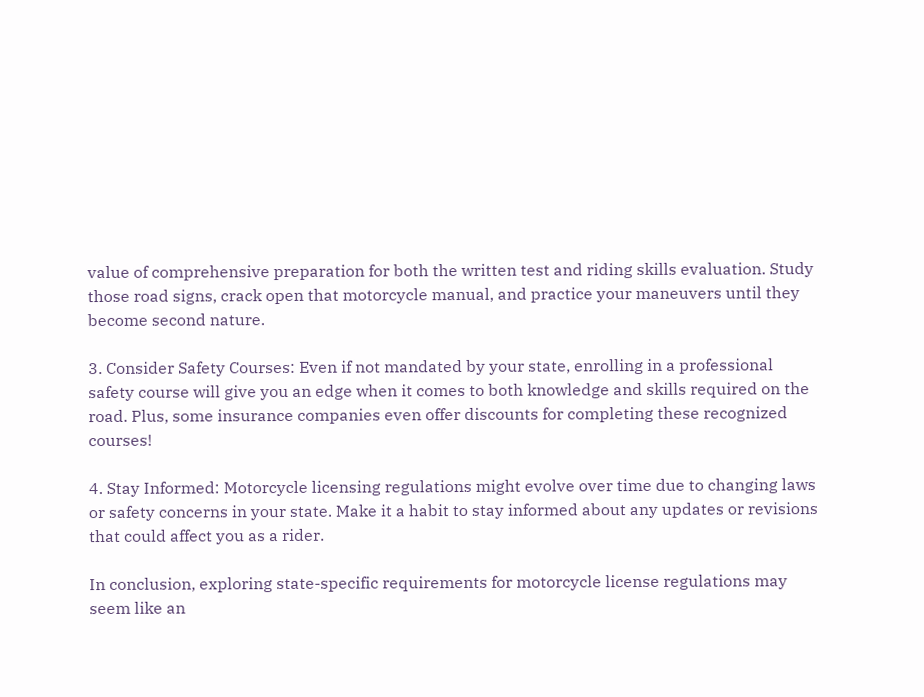value of comprehensive preparation for both the written test and riding skills evaluation. Study those road signs, crack open that motorcycle manual, and practice your maneuvers until they become second nature.

3. Consider Safety Courses: Even if not mandated by your state, enrolling in a professional safety course will give you an edge when it comes to both knowledge and skills required on the road. Plus, some insurance companies even offer discounts for completing these recognized courses!

4. Stay Informed: Motorcycle licensing regulations might evolve over time due to changing laws or safety concerns in your state. Make it a habit to stay informed about any updates or revisions that could affect you as a rider.

In conclusion, exploring state-specific requirements for motorcycle license regulations may seem like an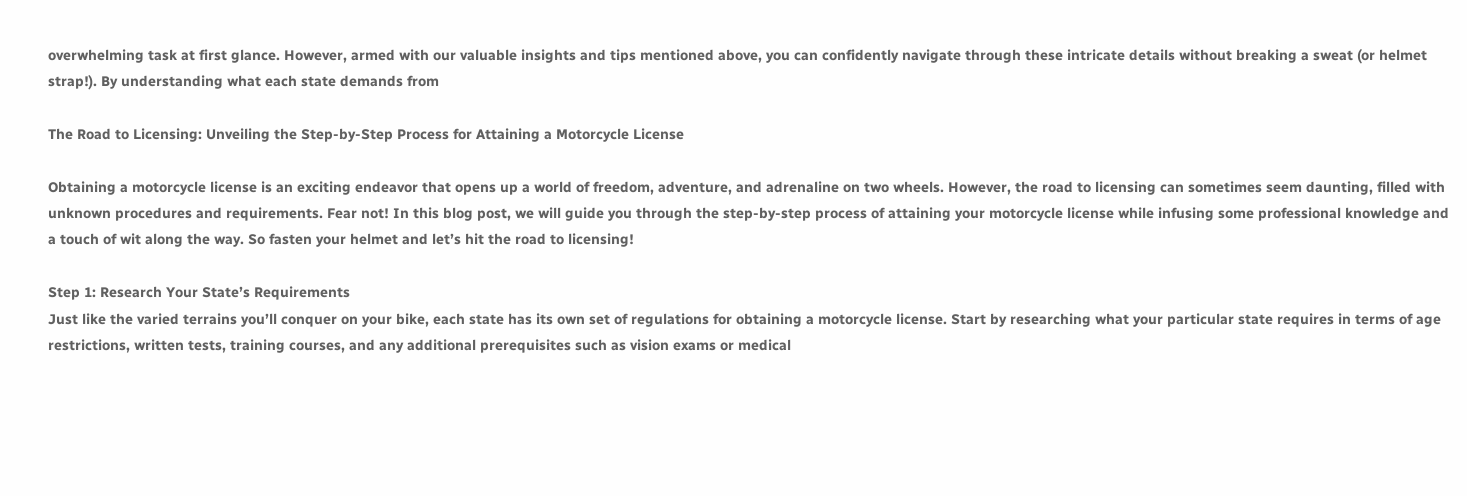overwhelming task at first glance. However, armed with our valuable insights and tips mentioned above, you can confidently navigate through these intricate details without breaking a sweat (or helmet strap!). By understanding what each state demands from

The Road to Licensing: Unveiling the Step-by-Step Process for Attaining a Motorcycle License

Obtaining a motorcycle license is an exciting endeavor that opens up a world of freedom, adventure, and adrenaline on two wheels. However, the road to licensing can sometimes seem daunting, filled with unknown procedures and requirements. Fear not! In this blog post, we will guide you through the step-by-step process of attaining your motorcycle license while infusing some professional knowledge and a touch of wit along the way. So fasten your helmet and let’s hit the road to licensing!

Step 1: Research Your State’s Requirements
Just like the varied terrains you’ll conquer on your bike, each state has its own set of regulations for obtaining a motorcycle license. Start by researching what your particular state requires in terms of age restrictions, written tests, training courses, and any additional prerequisites such as vision exams or medical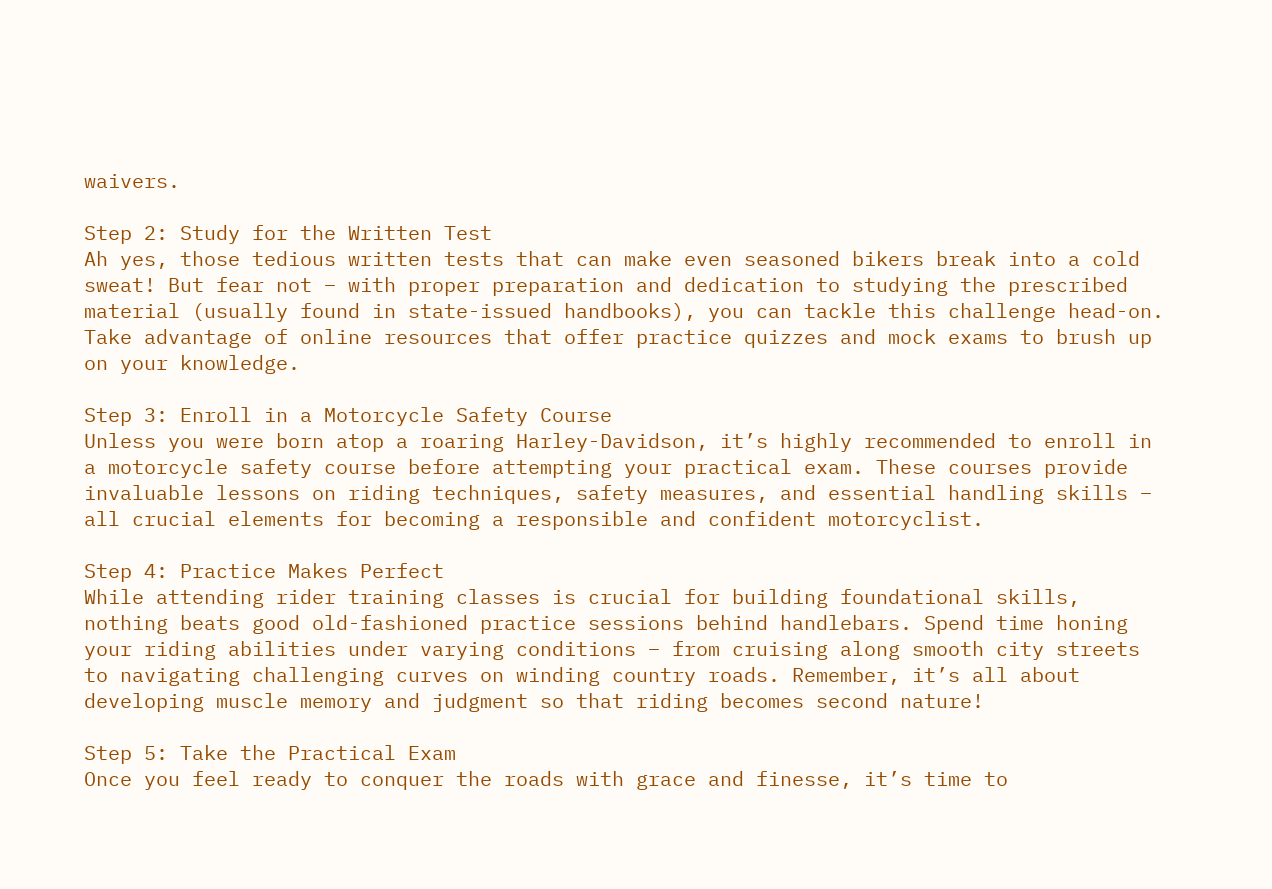waivers.

Step 2: Study for the Written Test
Ah yes, those tedious written tests that can make even seasoned bikers break into a cold sweat! But fear not – with proper preparation and dedication to studying the prescribed material (usually found in state-issued handbooks), you can tackle this challenge head-on. Take advantage of online resources that offer practice quizzes and mock exams to brush up on your knowledge.

Step 3: Enroll in a Motorcycle Safety Course
Unless you were born atop a roaring Harley-Davidson, it’s highly recommended to enroll in a motorcycle safety course before attempting your practical exam. These courses provide invaluable lessons on riding techniques, safety measures, and essential handling skills – all crucial elements for becoming a responsible and confident motorcyclist.

Step 4: Practice Makes Perfect
While attending rider training classes is crucial for building foundational skills, nothing beats good old-fashioned practice sessions behind handlebars. Spend time honing your riding abilities under varying conditions – from cruising along smooth city streets to navigating challenging curves on winding country roads. Remember, it’s all about developing muscle memory and judgment so that riding becomes second nature!

Step 5: Take the Practical Exam
Once you feel ready to conquer the roads with grace and finesse, it’s time to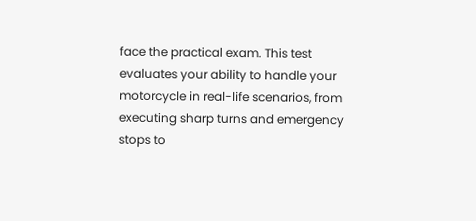face the practical exam. This test evaluates your ability to handle your motorcycle in real-life scenarios, from executing sharp turns and emergency stops to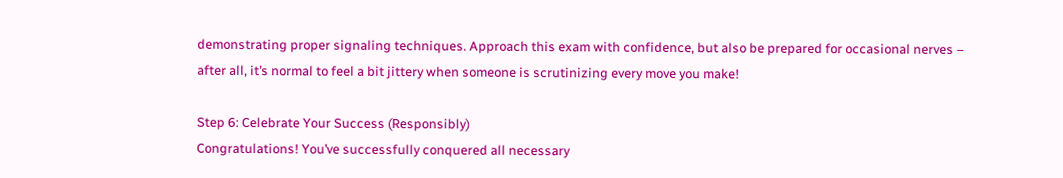demonstrating proper signaling techniques. Approach this exam with confidence, but also be prepared for occasional nerves – after all, it’s normal to feel a bit jittery when someone is scrutinizing every move you make!

Step 6: Celebrate Your Success (Responsibly)
Congratulations! You’ve successfully conquered all necessary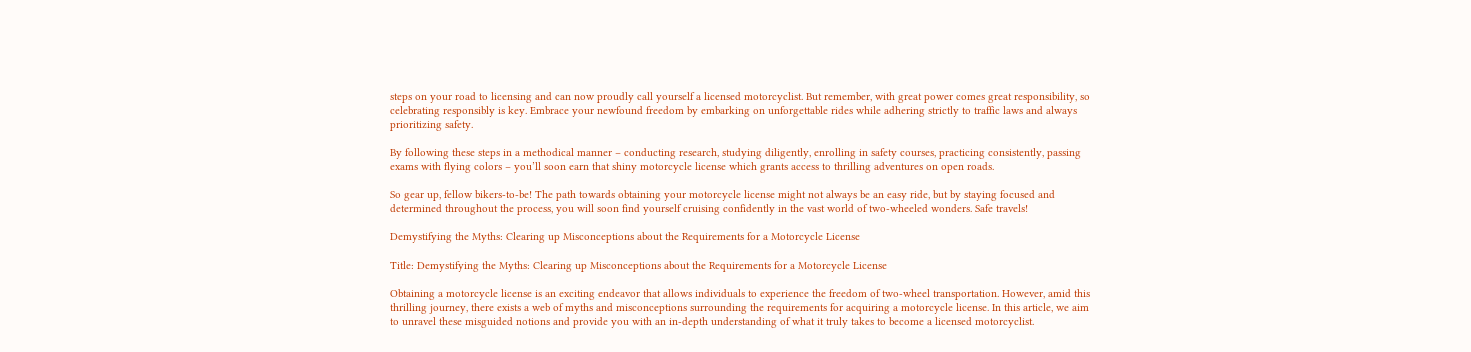steps on your road to licensing and can now proudly call yourself a licensed motorcyclist. But remember, with great power comes great responsibility, so celebrating responsibly is key. Embrace your newfound freedom by embarking on unforgettable rides while adhering strictly to traffic laws and always prioritizing safety.

By following these steps in a methodical manner – conducting research, studying diligently, enrolling in safety courses, practicing consistently, passing exams with flying colors – you’ll soon earn that shiny motorcycle license which grants access to thrilling adventures on open roads.

So gear up, fellow bikers-to-be! The path towards obtaining your motorcycle license might not always be an easy ride, but by staying focused and determined throughout the process, you will soon find yourself cruising confidently in the vast world of two-wheeled wonders. Safe travels!

Demystifying the Myths: Clearing up Misconceptions about the Requirements for a Motorcycle License

Title: Demystifying the Myths: Clearing up Misconceptions about the Requirements for a Motorcycle License

Obtaining a motorcycle license is an exciting endeavor that allows individuals to experience the freedom of two-wheel transportation. However, amid this thrilling journey, there exists a web of myths and misconceptions surrounding the requirements for acquiring a motorcycle license. In this article, we aim to unravel these misguided notions and provide you with an in-depth understanding of what it truly takes to become a licensed motorcyclist.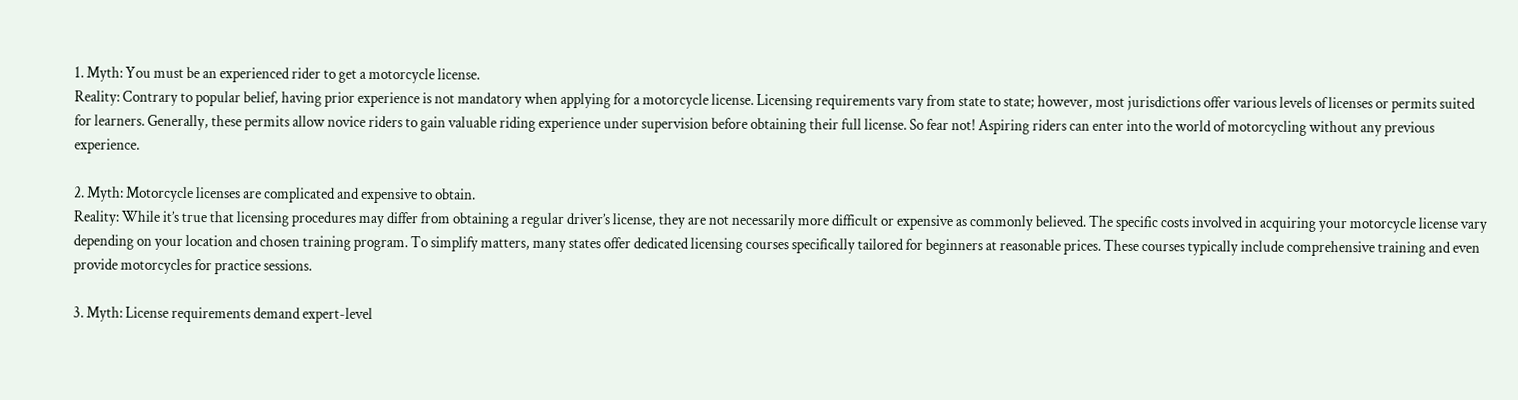1. Myth: You must be an experienced rider to get a motorcycle license.
Reality: Contrary to popular belief, having prior experience is not mandatory when applying for a motorcycle license. Licensing requirements vary from state to state; however, most jurisdictions offer various levels of licenses or permits suited for learners. Generally, these permits allow novice riders to gain valuable riding experience under supervision before obtaining their full license. So fear not! Aspiring riders can enter into the world of motorcycling without any previous experience.

2. Myth: Motorcycle licenses are complicated and expensive to obtain.
Reality: While it’s true that licensing procedures may differ from obtaining a regular driver’s license, they are not necessarily more difficult or expensive as commonly believed. The specific costs involved in acquiring your motorcycle license vary depending on your location and chosen training program. To simplify matters, many states offer dedicated licensing courses specifically tailored for beginners at reasonable prices. These courses typically include comprehensive training and even provide motorcycles for practice sessions.

3. Myth: License requirements demand expert-level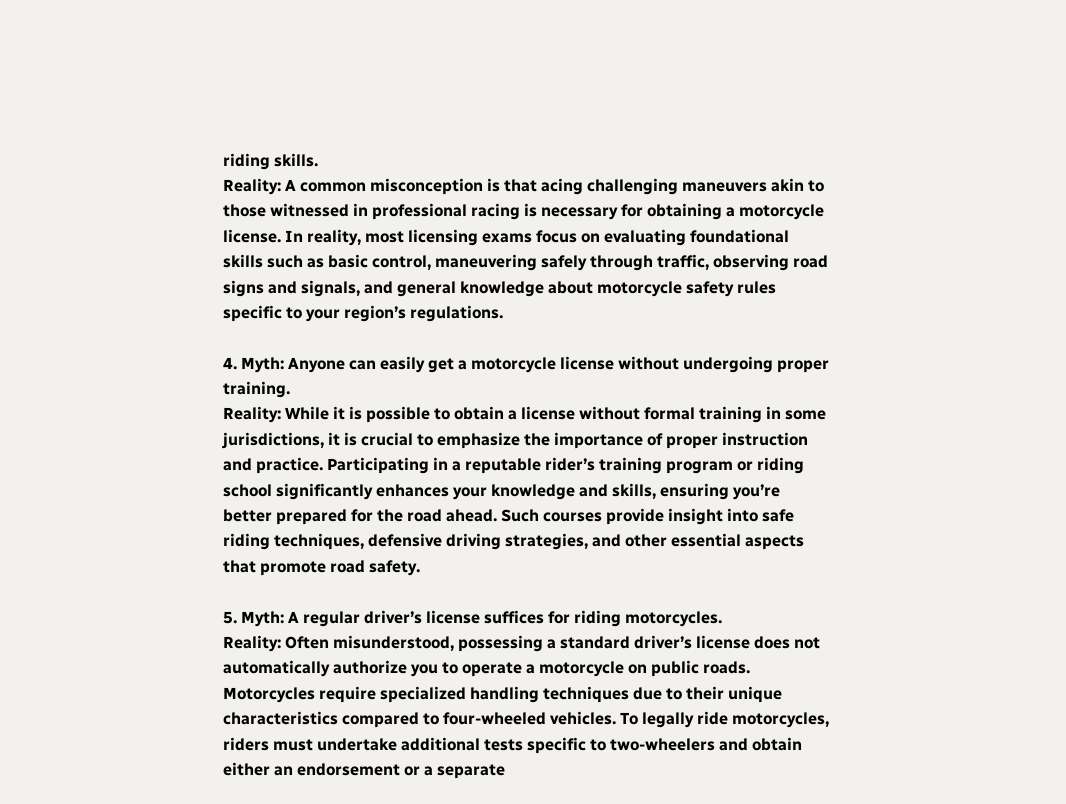riding skills.
Reality: A common misconception is that acing challenging maneuvers akin to those witnessed in professional racing is necessary for obtaining a motorcycle license. In reality, most licensing exams focus on evaluating foundational skills such as basic control, maneuvering safely through traffic, observing road signs and signals, and general knowledge about motorcycle safety rules specific to your region’s regulations.

4. Myth: Anyone can easily get a motorcycle license without undergoing proper training.
Reality: While it is possible to obtain a license without formal training in some jurisdictions, it is crucial to emphasize the importance of proper instruction and practice. Participating in a reputable rider’s training program or riding school significantly enhances your knowledge and skills, ensuring you’re better prepared for the road ahead. Such courses provide insight into safe riding techniques, defensive driving strategies, and other essential aspects that promote road safety.

5. Myth: A regular driver’s license suffices for riding motorcycles.
Reality: Often misunderstood, possessing a standard driver’s license does not automatically authorize you to operate a motorcycle on public roads. Motorcycles require specialized handling techniques due to their unique characteristics compared to four-wheeled vehicles. To legally ride motorcycles, riders must undertake additional tests specific to two-wheelers and obtain either an endorsement or a separate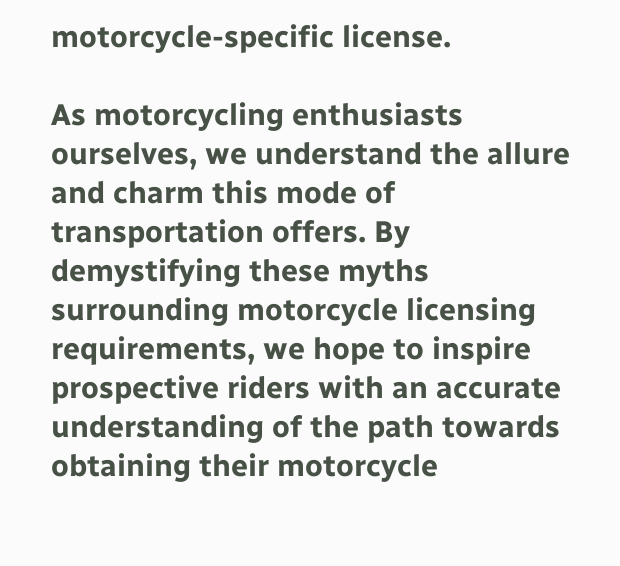motorcycle-specific license.

As motorcycling enthusiasts ourselves, we understand the allure and charm this mode of transportation offers. By demystifying these myths surrounding motorcycle licensing requirements, we hope to inspire prospective riders with an accurate understanding of the path towards obtaining their motorcycle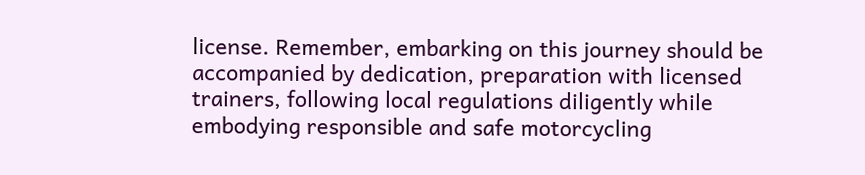license. Remember, embarking on this journey should be accompanied by dedication, preparation with licensed trainers, following local regulations diligently while embodying responsible and safe motorcycling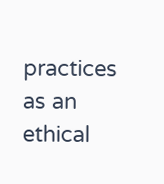practices as an ethical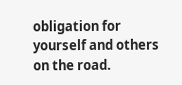obligation for yourself and others on the road.